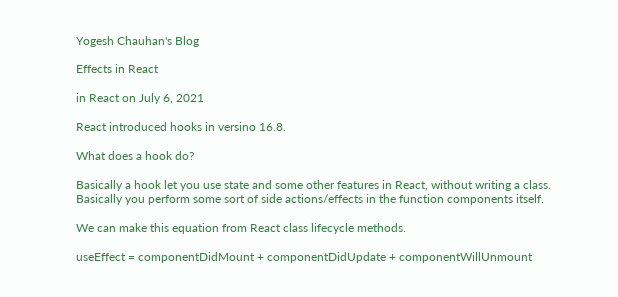Yogesh Chauhan's Blog

Effects in React

in React on July 6, 2021

React introduced hooks in versino 16.8.

What does a hook do?

Basically a hook let you use state and some other features in React, without writing a class. Basically you perform some sort of side actions/effects in the function components itself.

We can make this equation from React class lifecycle methods.

useEffect = componentDidMount + componentDidUpdate + componentWillUnmount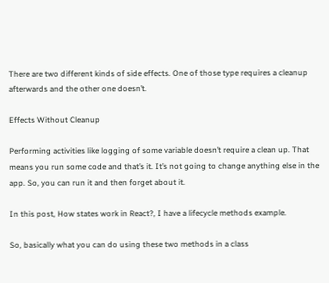There are two different kinds of side effects. One of those type requires a cleanup afterwards and the other one doesn’t.

Effects Without Cleanup

Performing activities like logging of some variable doesn’t require a clean up. That means you run some code and that’s it. It’s not going to change anything else in the app. So, you can run it and then forget about it.

In this post, How states work in React?, I have a lifecycle methods example.

So, basically what you can do using these two methods in a class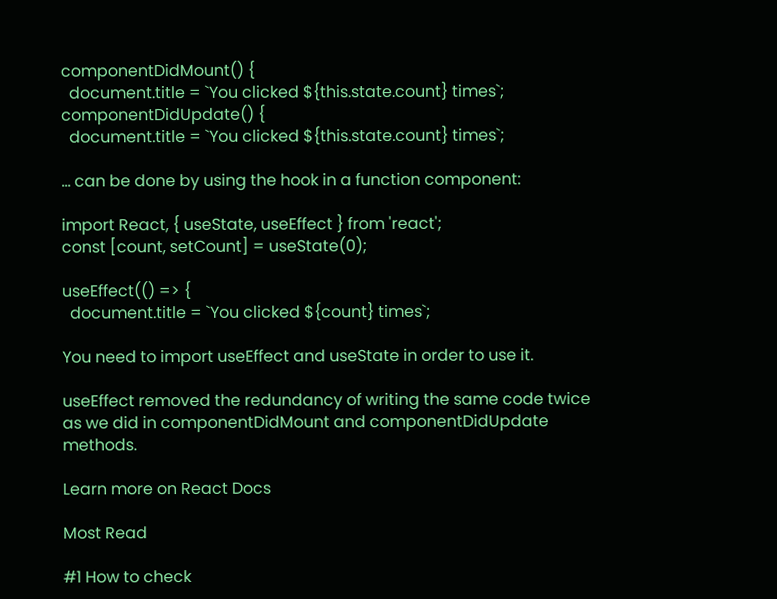componentDidMount() {
  document.title = `You clicked ${this.state.count} times`;
componentDidUpdate() {
  document.title = `You clicked ${this.state.count} times`;

… can be done by using the hook in a function component:

import React, { useState, useEffect } from 'react';
const [count, setCount] = useState(0);

useEffect(() => {
  document.title = `You clicked ${count} times`;

You need to import useEffect and useState in order to use it.

useEffect removed the redundancy of writing the same code twice as we did in componentDidMount and componentDidUpdate methods.

Learn more on React Docs

Most Read

#1 How to check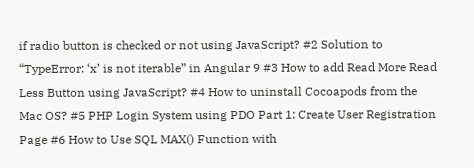if radio button is checked or not using JavaScript? #2 Solution to “TypeError: ‘x’ is not iterable” in Angular 9 #3 How to add Read More Read Less Button using JavaScript? #4 How to uninstall Cocoapods from the Mac OS? #5 PHP Login System using PDO Part 1: Create User Registration Page #6 How to Use SQL MAX() Function with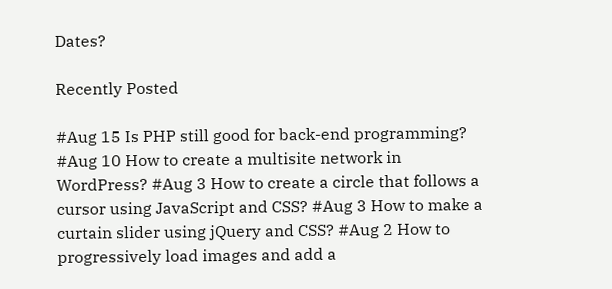Dates?

Recently Posted

#Aug 15 Is PHP still good for back-end programming? #Aug 10 How to create a multisite network in WordPress? #Aug 3 How to create a circle that follows a cursor using JavaScript and CSS? #Aug 3 How to make a curtain slider using jQuery and CSS? #Aug 2 How to progressively load images and add a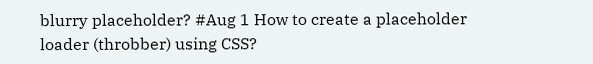blurry placeholder? #Aug 1 How to create a placeholder loader (throbber) using CSS?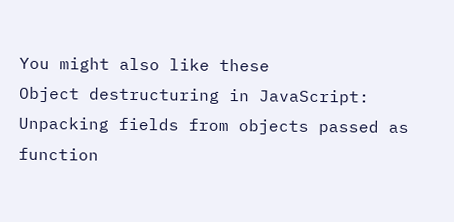You might also like these
Object destructuring in JavaScript: Unpacking fields from objects passed as function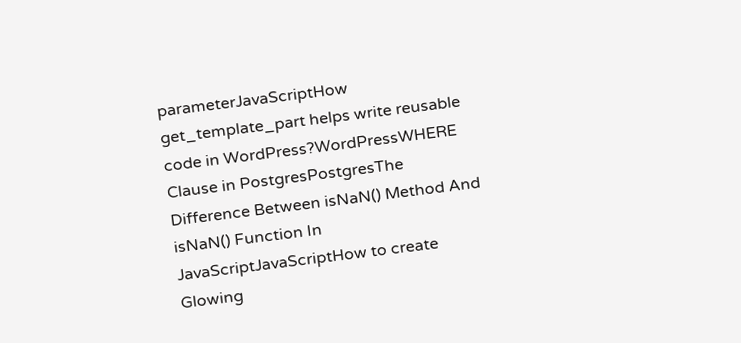parameterJavaScriptHow get_template_part helps write reusable code in WordPress?WordPressWHERE Clause in PostgresPostgresThe Difference Between isNaN() Method And isNaN() Function In JavaScriptJavaScriptHow to create Glowing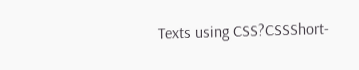Texts using CSS?CSSShort-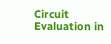Circuit Evaluation in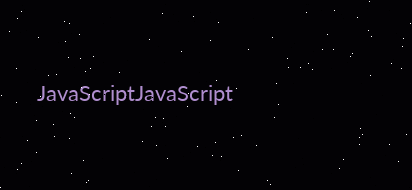JavaScriptJavaScript